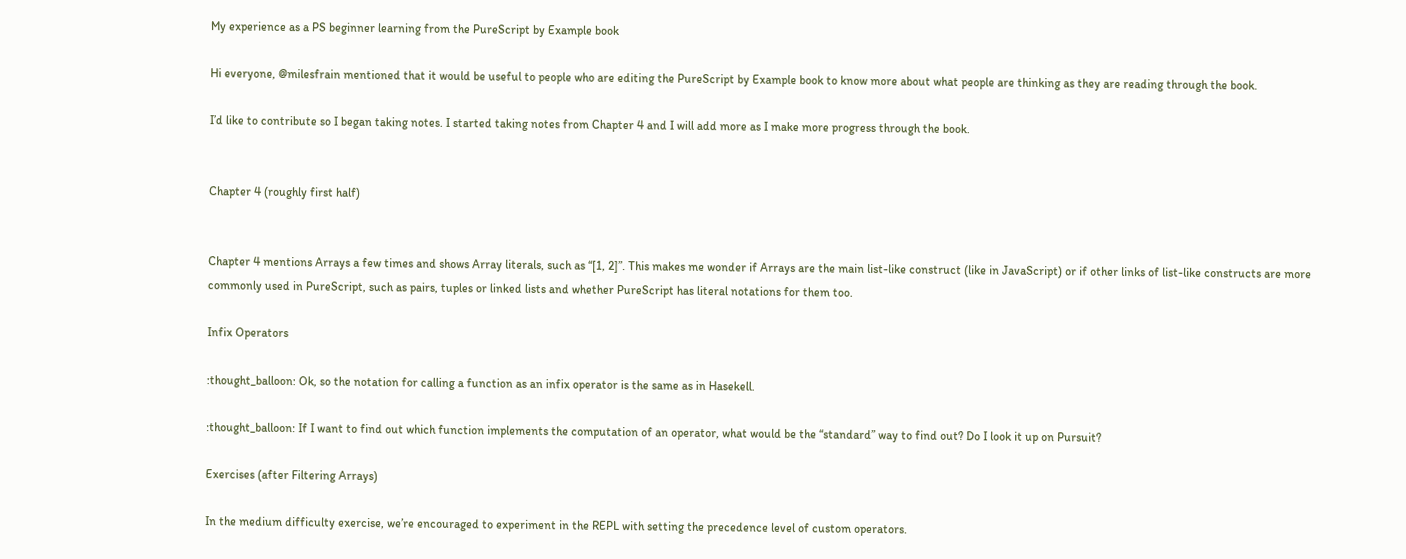My experience as a PS beginner learning from the PureScript by Example book

Hi everyone, @milesfrain mentioned that it would be useful to people who are editing the PureScript by Example book to know more about what people are thinking as they are reading through the book.

I’d like to contribute so I began taking notes. I started taking notes from Chapter 4 and I will add more as I make more progress through the book.


Chapter 4 (roughly first half)


Chapter 4 mentions Arrays a few times and shows Array literals, such as “[1, 2]”. This makes me wonder if Arrays are the main list-like construct (like in JavaScript) or if other links of list-like constructs are more commonly used in PureScript, such as pairs, tuples or linked lists and whether PureScript has literal notations for them too.

Infix Operators

:thought_balloon: Ok, so the notation for calling a function as an infix operator is the same as in Hasekell.

:thought_balloon: If I want to find out which function implements the computation of an operator, what would be the “standard” way to find out? Do I look it up on Pursuit?

Exercises (after Filtering Arrays)

In the medium difficulty exercise, we’re encouraged to experiment in the REPL with setting the precedence level of custom operators.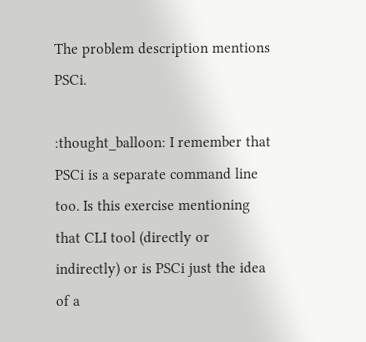The problem description mentions PSCi.

:thought_balloon: I remember that PSCi is a separate command line too. Is this exercise mentioning that CLI tool (directly or indirectly) or is PSCi just the idea of a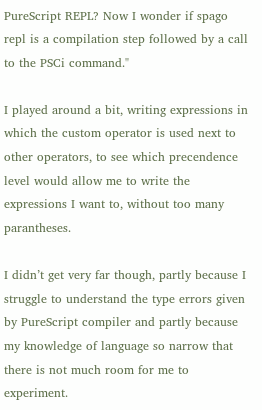PureScript REPL? Now I wonder if spago repl is a compilation step followed by a call to the PSCi command."

I played around a bit, writing expressions in which the custom operator is used next to other operators, to see which precendence level would allow me to write the expressions I want to, without too many parantheses.

I didn’t get very far though, partly because I struggle to understand the type errors given by PureScript compiler and partly because my knowledge of language so narrow that there is not much room for me to experiment.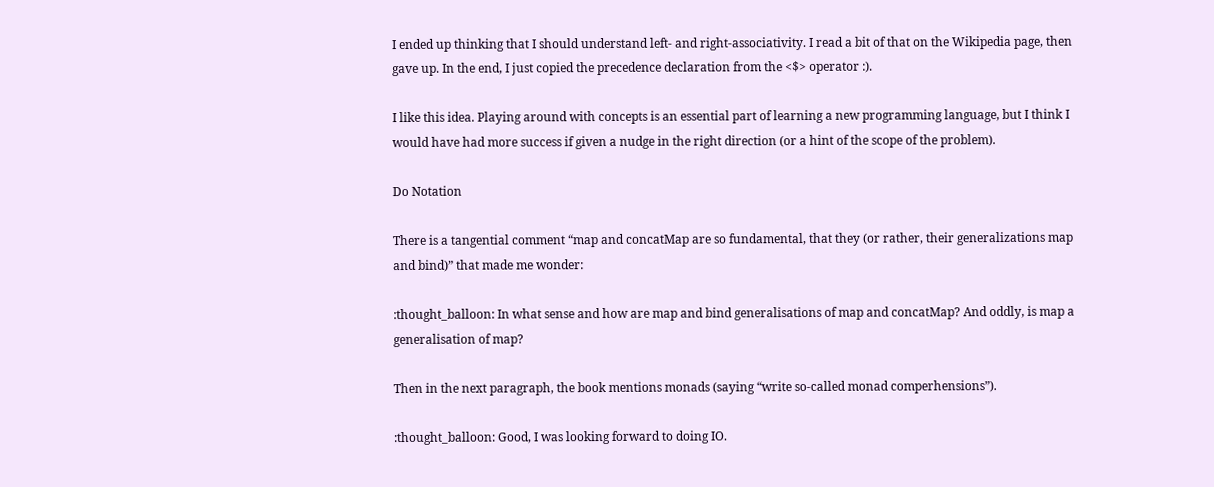I ended up thinking that I should understand left- and right-associativity. I read a bit of that on the Wikipedia page, then gave up. In the end, I just copied the precedence declaration from the <$> operator :).

I like this idea. Playing around with concepts is an essential part of learning a new programming language, but I think I would have had more success if given a nudge in the right direction (or a hint of the scope of the problem).

Do Notation

There is a tangential comment “map and concatMap are so fundamental, that they (or rather, their generalizations map and bind)” that made me wonder:

:thought_balloon: In what sense and how are map and bind generalisations of map and concatMap? And oddly, is map a generalisation of map?

Then in the next paragraph, the book mentions monads (saying “write so-called monad comperhensions”).

:thought_balloon: Good, I was looking forward to doing IO.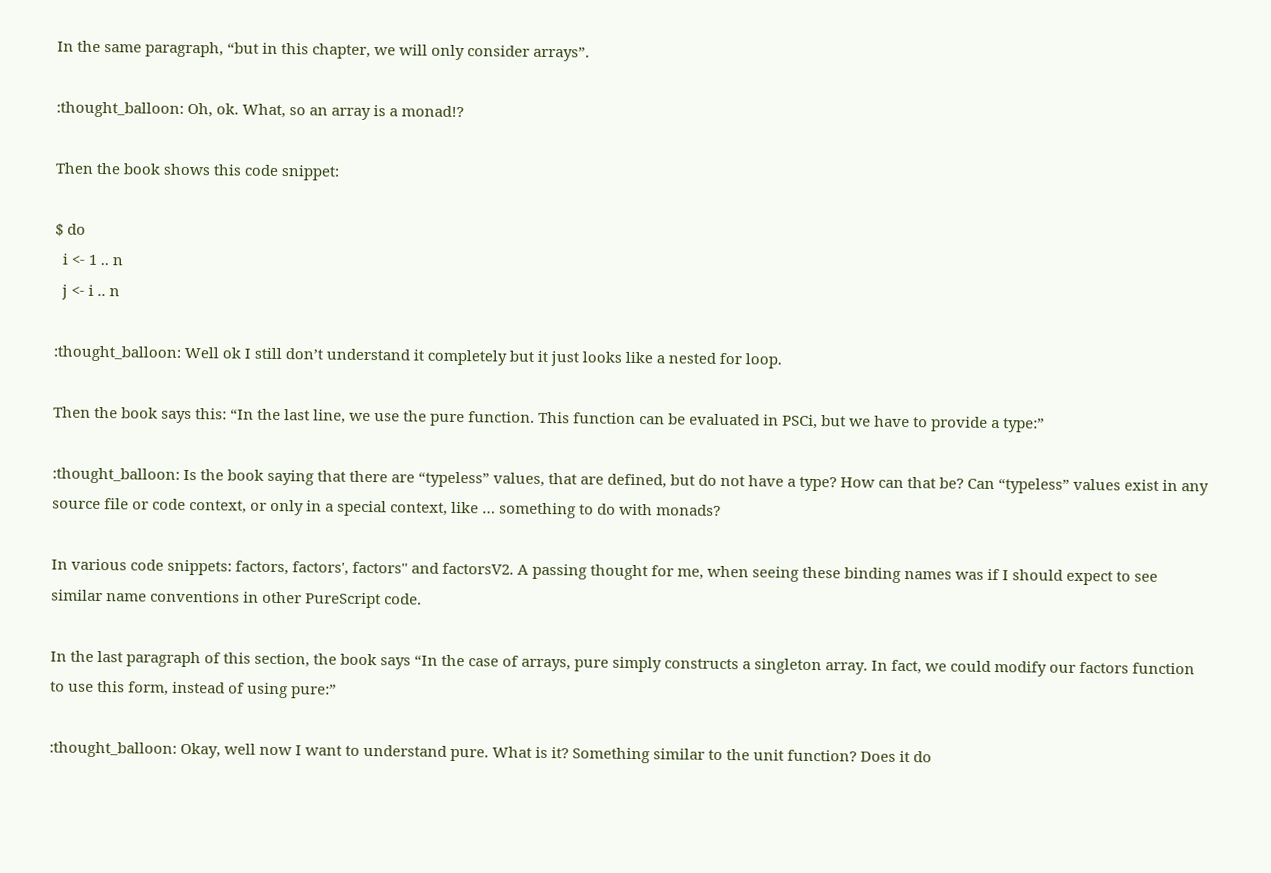In the same paragraph, “but in this chapter, we will only consider arrays”.

:thought_balloon: Oh, ok. What, so an array is a monad!?

Then the book shows this code snippet:

$ do
  i <- 1 .. n
  j <- i .. n

:thought_balloon: Well ok I still don’t understand it completely but it just looks like a nested for loop.

Then the book says this: “In the last line, we use the pure function. This function can be evaluated in PSCi, but we have to provide a type:”

:thought_balloon: Is the book saying that there are “typeless” values, that are defined, but do not have a type? How can that be? Can “typeless” values exist in any source file or code context, or only in a special context, like … something to do with monads?

In various code snippets: factors, factors', factors'' and factorsV2. A passing thought for me, when seeing these binding names was if I should expect to see similar name conventions in other PureScript code.

In the last paragraph of this section, the book says “In the case of arrays, pure simply constructs a singleton array. In fact, we could modify our factors function to use this form, instead of using pure:”

:thought_balloon: Okay, well now I want to understand pure. What is it? Something similar to the unit function? Does it do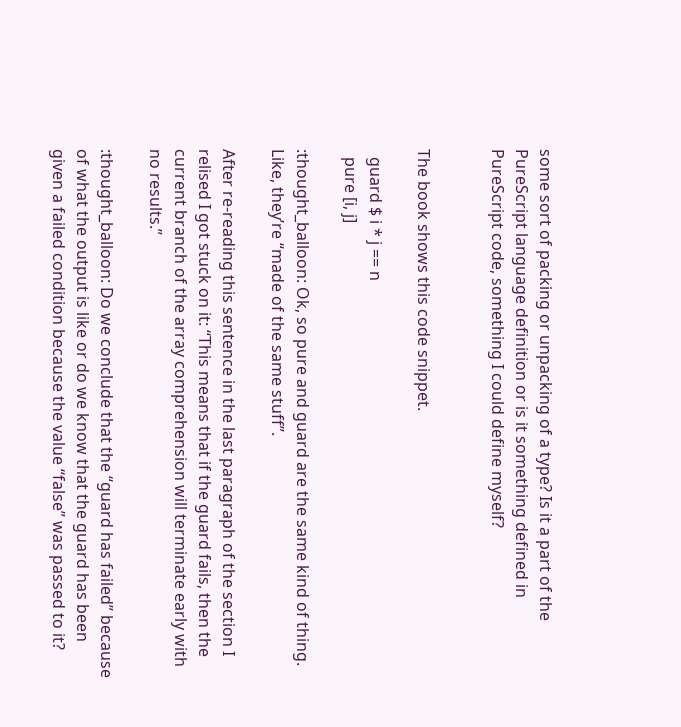some sort of packing or unpacking of a type? Is it a part of the PureScript language definition or is it something defined in PureScript code, something I could define myself?


The book shows this code snippet.

  guard $ i * j == n
  pure [i, j]

:thought_balloon: Ok, so pure and guard are the same kind of thing. Like, they’re “made of the same stuff”.

After re-reading this sentence in the last paragraph of the section I relised I got stuck on it: “This means that if the guard fails, then the current branch of the array comprehension will terminate early with no results.”

:thought_balloon: Do we conclude that the “guard has failed” because of what the output is like or do we know that the guard has been given a failed condition because the value “false” was passed to it?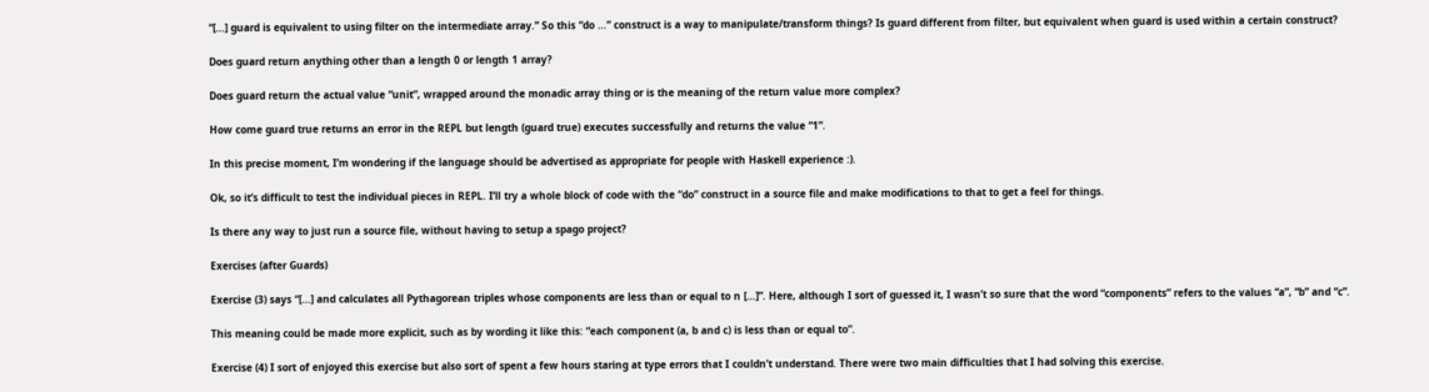“[…] guard is equivalent to using filter on the intermediate array.” So this “do …” construct is a way to manipulate/transform things? Is guard different from filter, but equivalent when guard is used within a certain construct?

Does guard return anything other than a length 0 or length 1 array?

Does guard return the actual value “unit”, wrapped around the monadic array thing or is the meaning of the return value more complex?

How come guard true returns an error in the REPL but length (guard true) executes successfully and returns the value “1”.

In this precise moment, I’m wondering if the language should be advertised as appropriate for people with Haskell experience :).

Ok, so it’s difficult to test the individual pieces in REPL. I’ll try a whole block of code with the “do” construct in a source file and make modifications to that to get a feel for things.

Is there any way to just run a source file, without having to setup a spago project?

Exercises (after Guards)

Exercise (3) says “[…] and calculates all Pythagorean triples whose components are less than or equal to n […]”. Here, although I sort of guessed it, I wasn’t so sure that the word “components” refers to the values “a”, “b” and “c”.

This meaning could be made more explicit, such as by wording it like this: “each component (a, b and c) is less than or equal to”.

Exercise (4) I sort of enjoyed this exercise but also sort of spent a few hours staring at type errors that I couldn’t understand. There were two main difficulties that I had solving this exercise.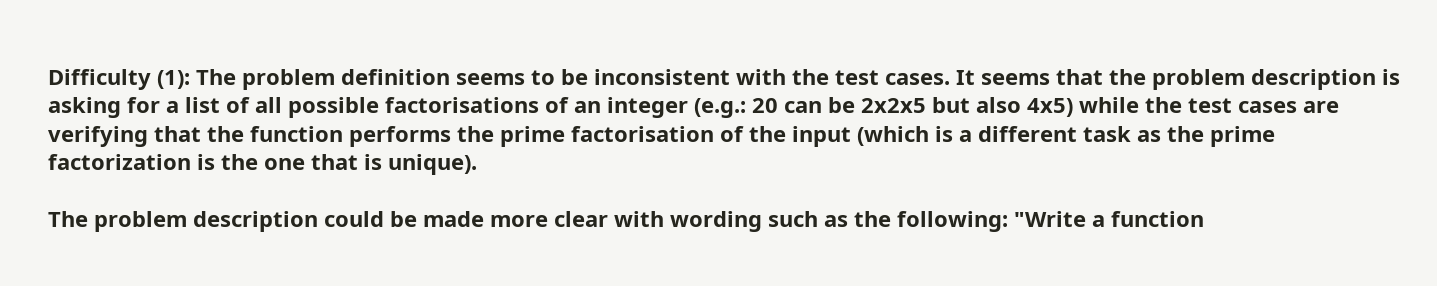Difficulty (1): The problem definition seems to be inconsistent with the test cases. It seems that the problem description is asking for a list of all possible factorisations of an integer (e.g.: 20 can be 2x2x5 but also 4x5) while the test cases are verifying that the function performs the prime factorisation of the input (which is a different task as the prime factorization is the one that is unique).

The problem description could be made more clear with wording such as the following: "Write a function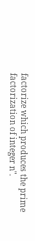factorize which produces the prime factorization of integer n".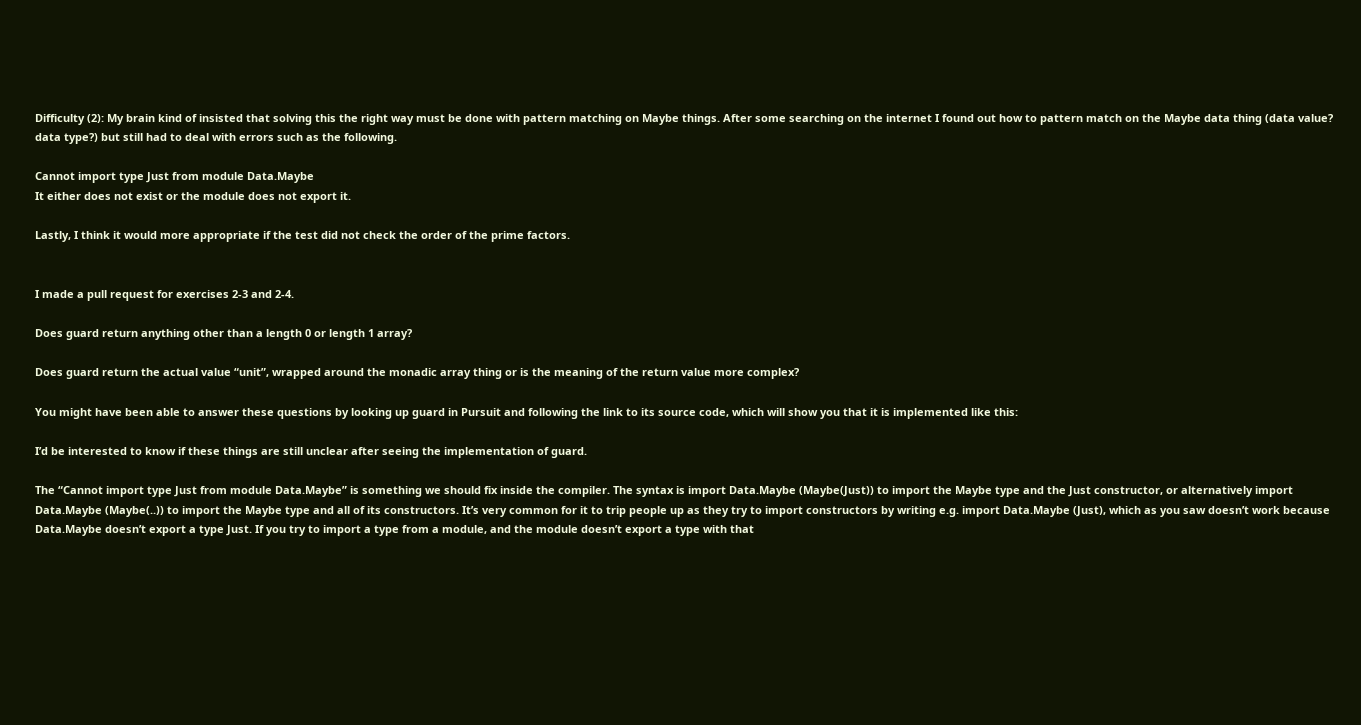Difficulty (2): My brain kind of insisted that solving this the right way must be done with pattern matching on Maybe things. After some searching on the internet I found out how to pattern match on the Maybe data thing (data value? data type?) but still had to deal with errors such as the following.

Cannot import type Just from module Data.Maybe
It either does not exist or the module does not export it.

Lastly, I think it would more appropriate if the test did not check the order of the prime factors.


I made a pull request for exercises 2-3 and 2-4.

Does guard return anything other than a length 0 or length 1 array?

Does guard return the actual value “unit”, wrapped around the monadic array thing or is the meaning of the return value more complex?

You might have been able to answer these questions by looking up guard in Pursuit and following the link to its source code, which will show you that it is implemented like this:

I’d be interested to know if these things are still unclear after seeing the implementation of guard.

The “Cannot import type Just from module Data.Maybe” is something we should fix inside the compiler. The syntax is import Data.Maybe (Maybe(Just)) to import the Maybe type and the Just constructor, or alternatively import Data.Maybe (Maybe(..)) to import the Maybe type and all of its constructors. It’s very common for it to trip people up as they try to import constructors by writing e.g. import Data.Maybe (Just), which as you saw doesn’t work because Data.Maybe doesn’t export a type Just. If you try to import a type from a module, and the module doesn’t export a type with that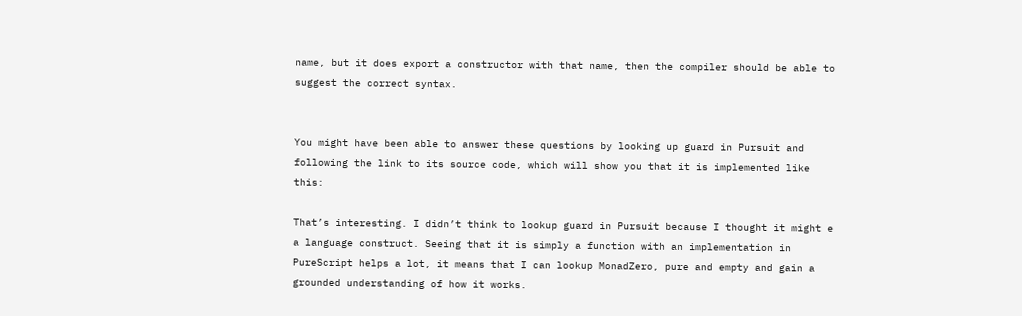name, but it does export a constructor with that name, then the compiler should be able to suggest the correct syntax.


You might have been able to answer these questions by looking up guard in Pursuit and following the link to its source code, which will show you that it is implemented like this:

That’s interesting. I didn’t think to lookup guard in Pursuit because I thought it might e a language construct. Seeing that it is simply a function with an implementation in PureScript helps a lot, it means that I can lookup MonadZero, pure and empty and gain a grounded understanding of how it works.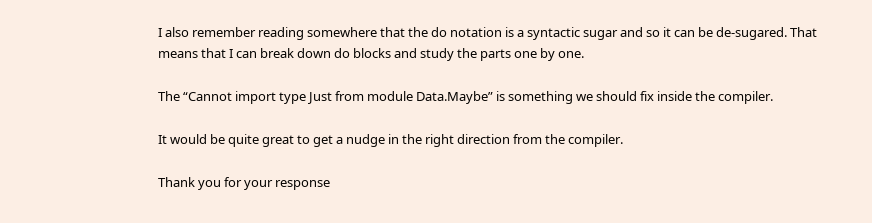I also remember reading somewhere that the do notation is a syntactic sugar and so it can be de-sugared. That means that I can break down do blocks and study the parts one by one.

The “Cannot import type Just from module Data.Maybe” is something we should fix inside the compiler.

It would be quite great to get a nudge in the right direction from the compiler.

Thank you for your response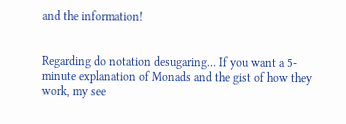and the information!


Regarding do notation desugaring… If you want a 5-minute explanation of Monads and the gist of how they work, my see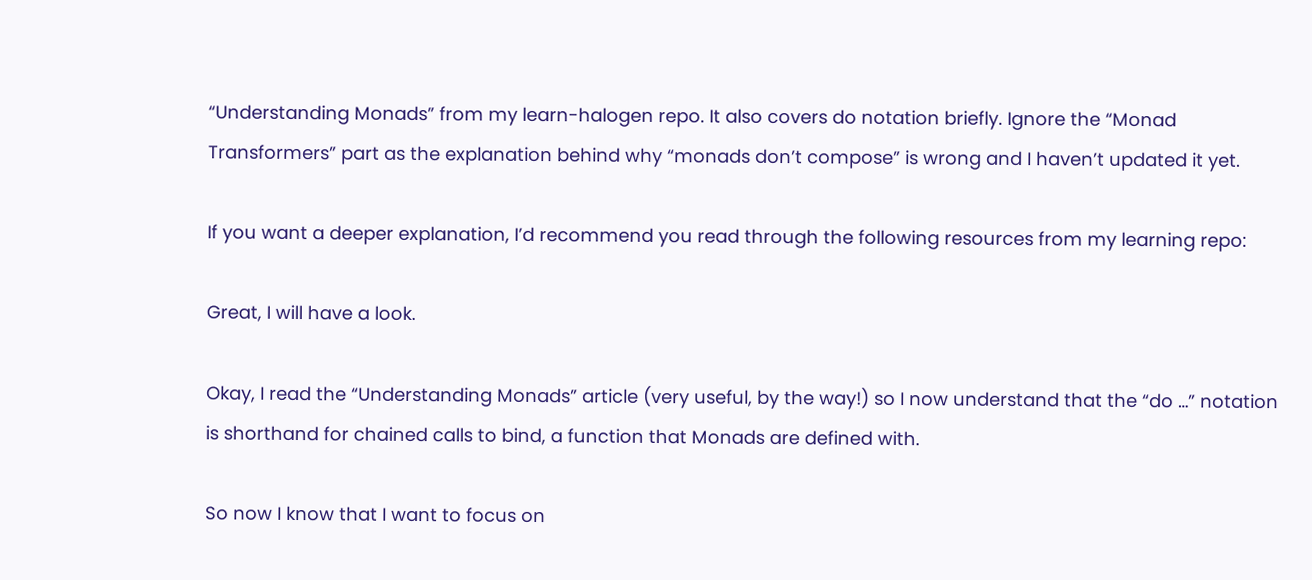“Understanding Monads” from my learn-halogen repo. It also covers do notation briefly. Ignore the “Monad Transformers” part as the explanation behind why “monads don’t compose” is wrong and I haven’t updated it yet.

If you want a deeper explanation, I’d recommend you read through the following resources from my learning repo:

Great, I will have a look.

Okay, I read the “Understanding Monads” article (very useful, by the way!) so I now understand that the “do …” notation is shorthand for chained calls to bind, a function that Monads are defined with.

So now I know that I want to focus on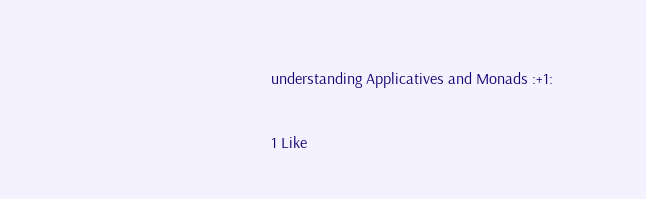understanding Applicatives and Monads :+1:

1 Like